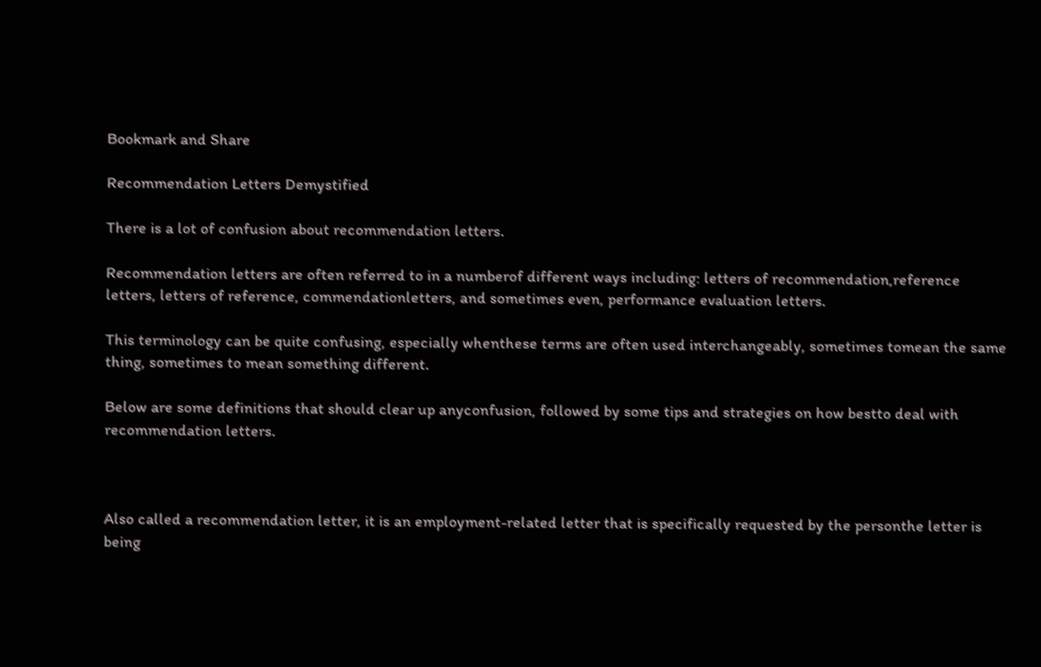Bookmark and Share

Recommendation Letters Demystified

There is a lot of confusion about recommendation letters.

Recommendation letters are often referred to in a numberof different ways including: letters of recommendation,reference letters, letters of reference, commendationletters, and sometimes even, performance evaluation letters.

This terminology can be quite confusing, especially whenthese terms are often used interchangeably, sometimes tomean the same thing, sometimes to mean something different.

Below are some definitions that should clear up anyconfusion, followed by some tips and strategies on how bestto deal with recommendation letters.



Also called a recommendation letter, it is an employment-related letter that is specifically requested by the personthe letter is being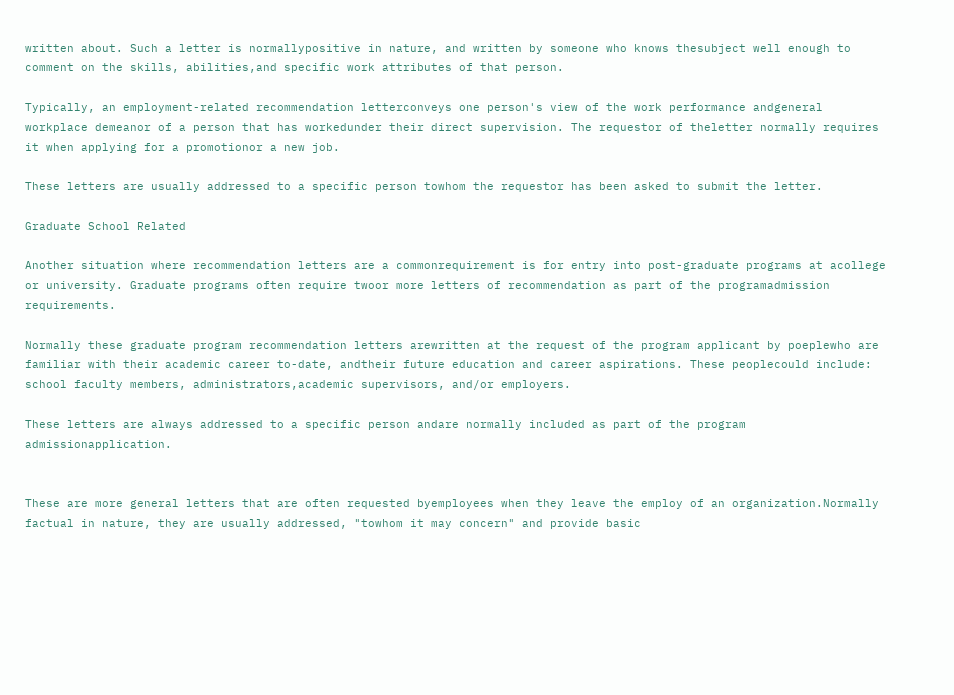written about. Such a letter is normallypositive in nature, and written by someone who knows thesubject well enough to comment on the skills, abilities,and specific work attributes of that person.

Typically, an employment-related recommendation letterconveys one person's view of the work performance andgeneral workplace demeanor of a person that has workedunder their direct supervision. The requestor of theletter normally requires it when applying for a promotionor a new job.

These letters are usually addressed to a specific person towhom the requestor has been asked to submit the letter.

Graduate School Related

Another situation where recommendation letters are a commonrequirement is for entry into post-graduate programs at acollege or university. Graduate programs often require twoor more letters of recommendation as part of the programadmission requirements.

Normally these graduate program recommendation letters arewritten at the request of the program applicant by poeplewho are familiar with their academic career to-date, andtheir future education and career aspirations. These peoplecould include: school faculty members, administrators,academic supervisors, and/or employers.

These letters are always addressed to a specific person andare normally included as part of the program admissionapplication.


These are more general letters that are often requested byemployees when they leave the employ of an organization.Normally factual in nature, they are usually addressed, "towhom it may concern" and provide basic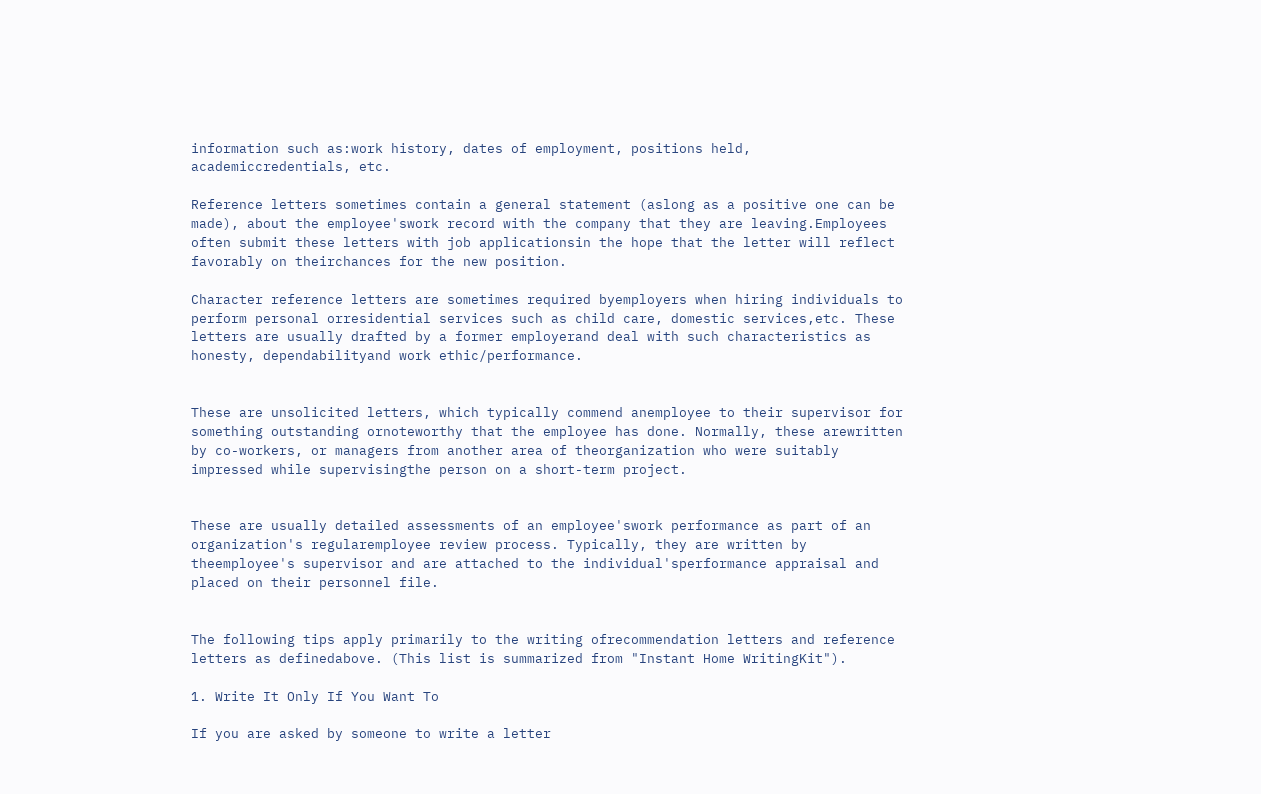information such as:work history, dates of employment, positions held, academiccredentials, etc.

Reference letters sometimes contain a general statement (aslong as a positive one can be made), about the employee'swork record with the company that they are leaving.Employees often submit these letters with job applicationsin the hope that the letter will reflect favorably on theirchances for the new position.

Character reference letters are sometimes required byemployers when hiring individuals to perform personal orresidential services such as child care, domestic services,etc. These letters are usually drafted by a former employerand deal with such characteristics as honesty, dependabilityand work ethic/performance.


These are unsolicited letters, which typically commend anemployee to their supervisor for something outstanding ornoteworthy that the employee has done. Normally, these arewritten by co-workers, or managers from another area of theorganization who were suitably impressed while supervisingthe person on a short-term project.


These are usually detailed assessments of an employee'swork performance as part of an organization's regularemployee review process. Typically, they are written by theemployee's supervisor and are attached to the individual'sperformance appraisal and placed on their personnel file.


The following tips apply primarily to the writing ofrecommendation letters and reference letters as definedabove. (This list is summarized from "Instant Home WritingKit").

1. Write It Only If You Want To

If you are asked by someone to write a letter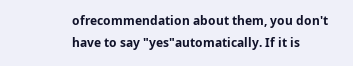ofrecommendation about them, you don't have to say "yes"automatically. If it is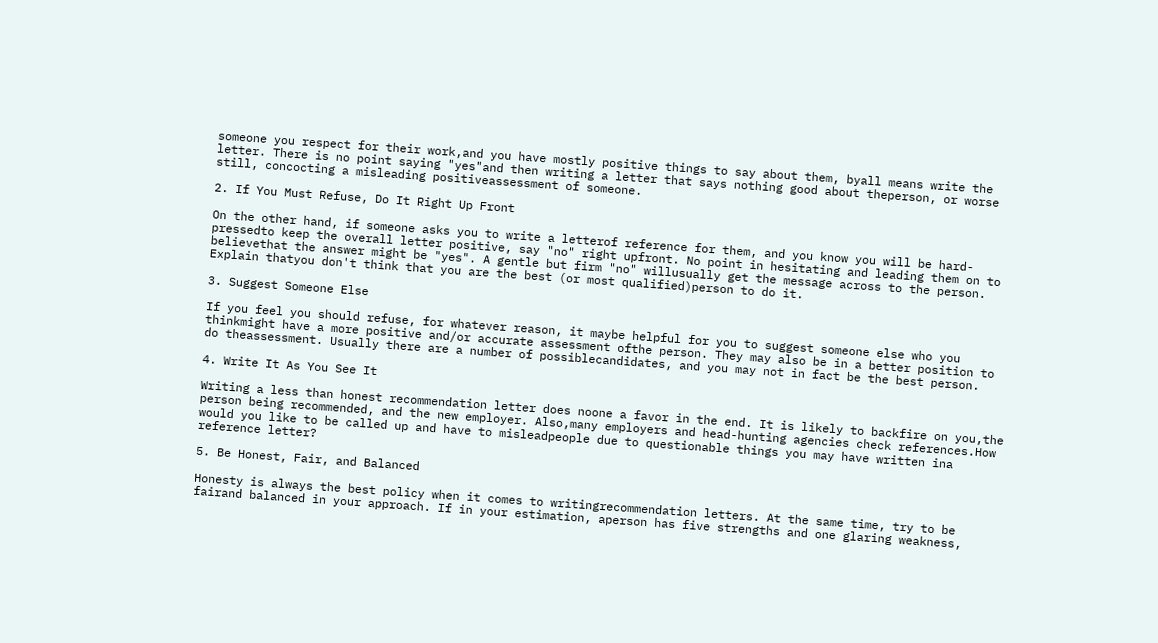someone you respect for their work,and you have mostly positive things to say about them, byall means write the letter. There is no point saying "yes"and then writing a letter that says nothing good about theperson, or worse still, concocting a misleading positiveassessment of someone.

2. If You Must Refuse, Do It Right Up Front

On the other hand, if someone asks you to write a letterof reference for them, and you know you will be hard-pressedto keep the overall letter positive, say "no" right upfront. No point in hesitating and leading them on to believethat the answer might be "yes". A gentle but firm "no" willusually get the message across to the person. Explain thatyou don't think that you are the best (or most qualified)person to do it.

3. Suggest Someone Else

If you feel you should refuse, for whatever reason, it maybe helpful for you to suggest someone else who you thinkmight have a more positive and/or accurate assessment ofthe person. They may also be in a better position to do theassessment. Usually there are a number of possiblecandidates, and you may not in fact be the best person.

4. Write It As You See It

Writing a less than honest recommendation letter does noone a favor in the end. It is likely to backfire on you,the person being recommended, and the new employer. Also,many employers and head-hunting agencies check references.How would you like to be called up and have to misleadpeople due to questionable things you may have written ina reference letter?

5. Be Honest, Fair, and Balanced

Honesty is always the best policy when it comes to writingrecommendation letters. At the same time, try to be fairand balanced in your approach. If in your estimation, aperson has five strengths and one glaring weakness,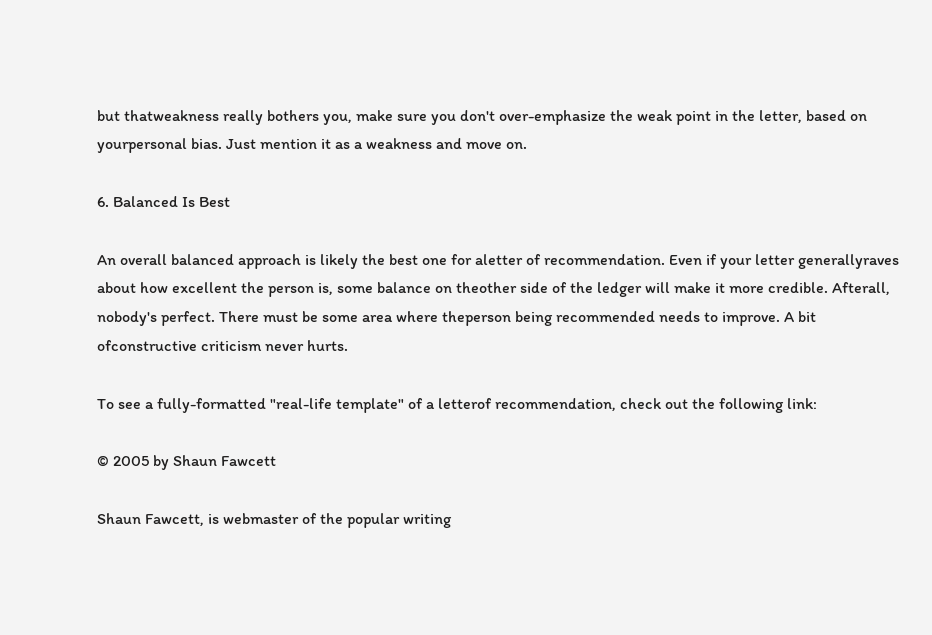but thatweakness really bothers you, make sure you don't over-emphasize the weak point in the letter, based on yourpersonal bias. Just mention it as a weakness and move on.

6. Balanced Is Best

An overall balanced approach is likely the best one for aletter of recommendation. Even if your letter generallyraves about how excellent the person is, some balance on theother side of the ledger will make it more credible. Afterall, nobody's perfect. There must be some area where theperson being recommended needs to improve. A bit ofconstructive criticism never hurts.

To see a fully-formatted "real-life template" of a letterof recommendation, check out the following link:

© 2005 by Shaun Fawcett

Shaun Fawcett, is webmaster of the popular writing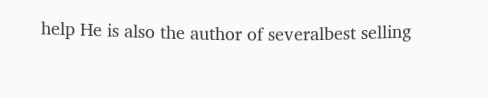help He is also the author of severalbest selling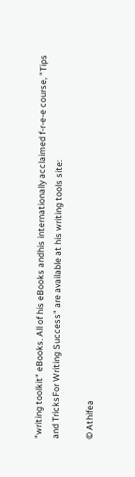"writing toolkit" eBooks. All of his eBooks andhis internationally acclaimed f-r-e-e course, "Tips and TricksFor Writing Success" are available at his writing tools site:

© Athifea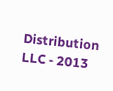Distribution LLC - 2013